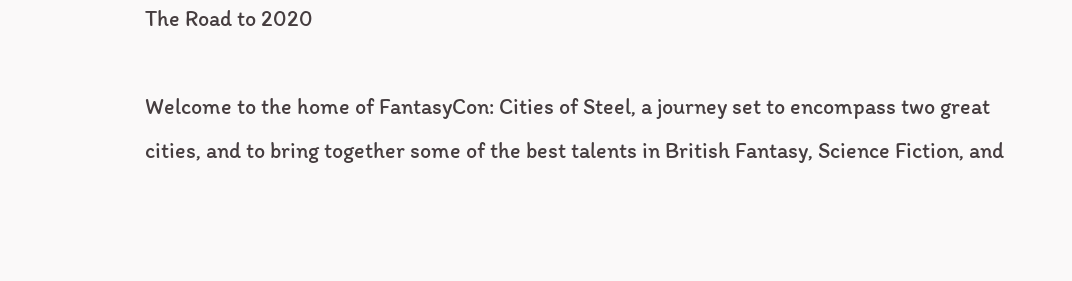The Road to 2020

Welcome to the home of FantasyCon: Cities of Steel, a journey set to encompass two great cities, and to bring together some of the best talents in British Fantasy, Science Fiction, and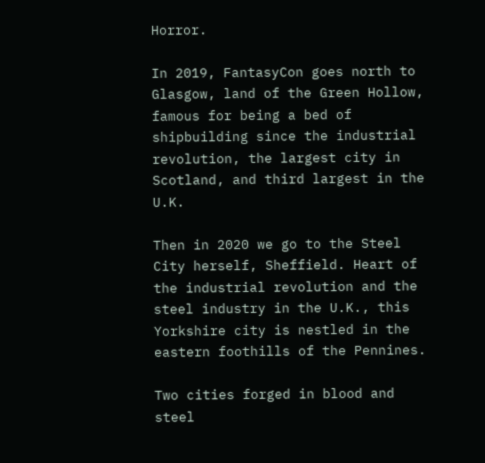Horror.

In 2019, FantasyCon goes north to Glasgow, land of the Green Hollow, famous for being a bed of shipbuilding since the industrial revolution, the largest city in Scotland, and third largest in the U.K.

Then in 2020 we go to the Steel City herself, Sheffield. Heart of the industrial revolution and the steel industry in the U.K., this Yorkshire city is nestled in the eastern foothills of the Pennines.

Two cities forged in blood and steel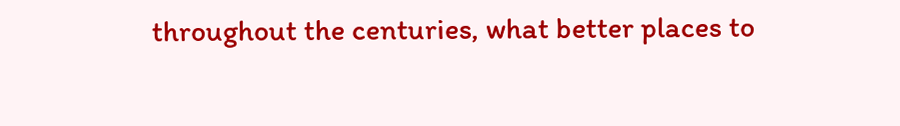throughout the centuries, what better places to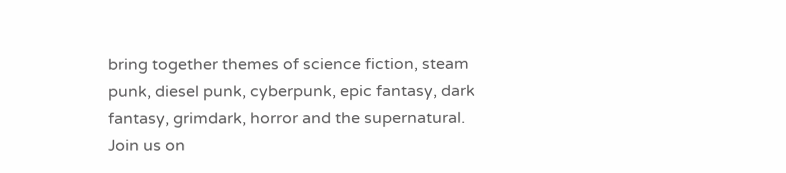bring together themes of science fiction, steam punk, diesel punk, cyberpunk, epic fantasy, dark fantasy, grimdark, horror and the supernatural. Join us on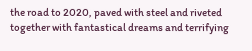the road to 2020, paved with steel and riveted together with fantastical dreams and terrifying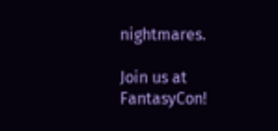nightmares.

Join us at FantasyCon!